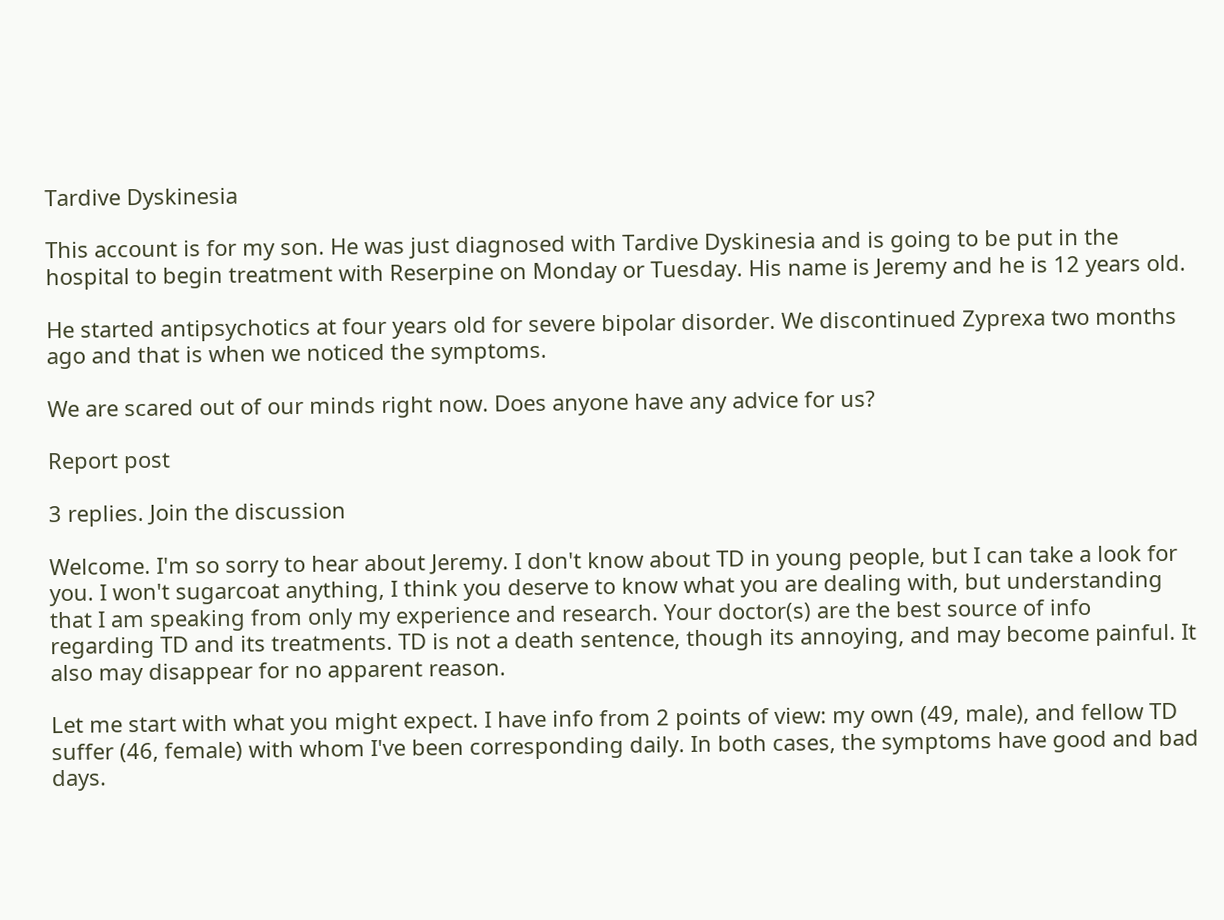Tardive Dyskinesia

This account is for my son. He was just diagnosed with Tardive Dyskinesia and is going to be put in the hospital to begin treatment with Reserpine on Monday or Tuesday. His name is Jeremy and he is 12 years old.

He started antipsychotics at four years old for severe bipolar disorder. We discontinued Zyprexa two months ago and that is when we noticed the symptoms.

We are scared out of our minds right now. Does anyone have any advice for us?

Report post

3 replies. Join the discussion

Welcome. I'm so sorry to hear about Jeremy. I don't know about TD in young people, but I can take a look for you. I won't sugarcoat anything, I think you deserve to know what you are dealing with, but understanding that I am speaking from only my experience and research. Your doctor(s) are the best source of info regarding TD and its treatments. TD is not a death sentence, though its annoying, and may become painful. It also may disappear for no apparent reason.

Let me start with what you might expect. I have info from 2 points of view: my own (49, male), and fellow TD suffer (46, female) with whom I've been corresponding daily. In both cases, the symptoms have good and bad days.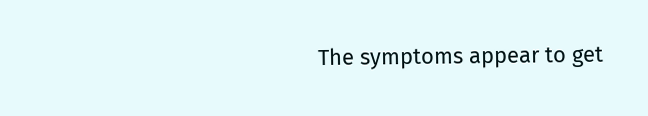The symptoms appear to get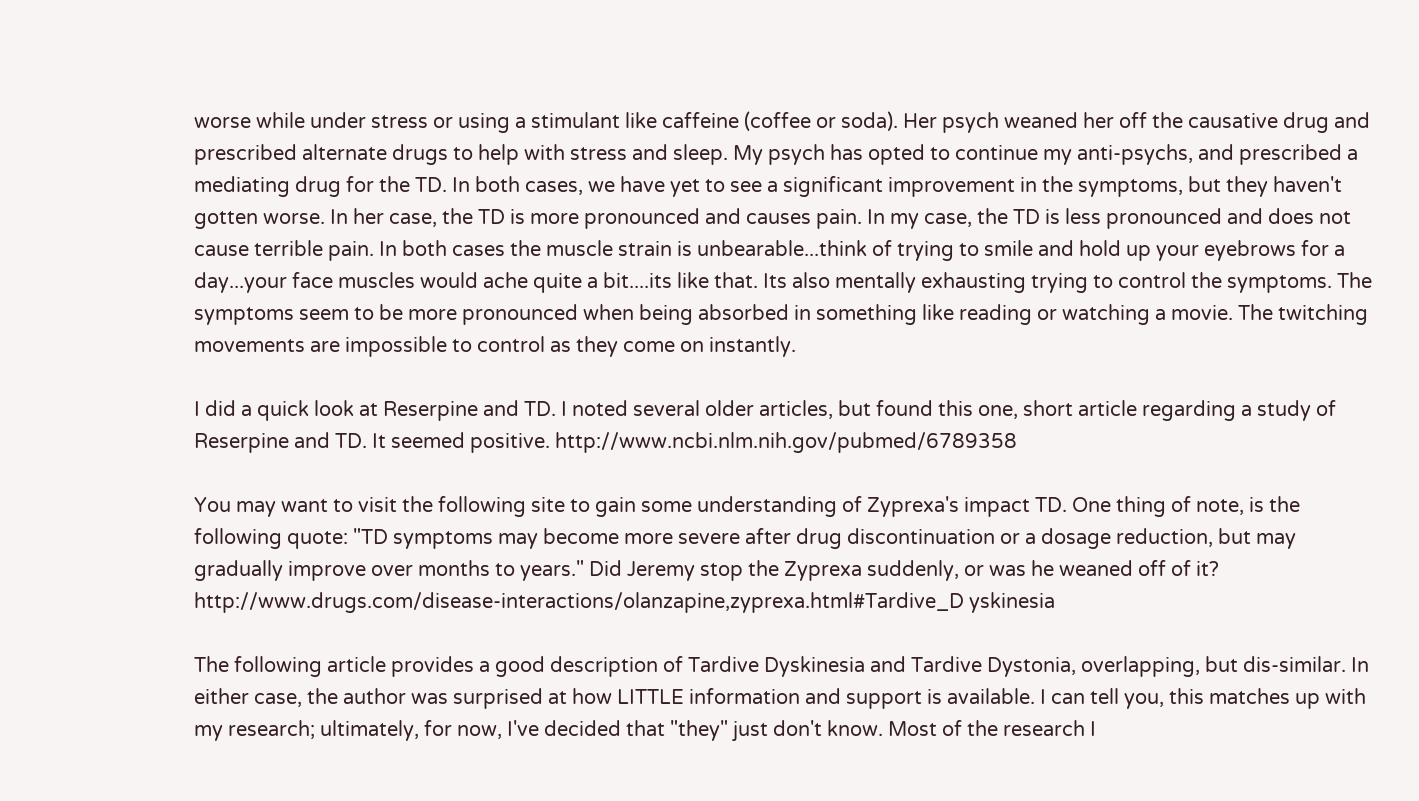worse while under stress or using a stimulant like caffeine (coffee or soda). Her psych weaned her off the causative drug and prescribed alternate drugs to help with stress and sleep. My psych has opted to continue my anti-psychs, and prescribed a mediating drug for the TD. In both cases, we have yet to see a significant improvement in the symptoms, but they haven't gotten worse. In her case, the TD is more pronounced and causes pain. In my case, the TD is less pronounced and does not cause terrible pain. In both cases the muscle strain is unbearable...think of trying to smile and hold up your eyebrows for a day...your face muscles would ache quite a bit....its like that. Its also mentally exhausting trying to control the symptoms. The symptoms seem to be more pronounced when being absorbed in something like reading or watching a movie. The twitching movements are impossible to control as they come on instantly.

I did a quick look at Reserpine and TD. I noted several older articles, but found this one, short article regarding a study of Reserpine and TD. It seemed positive. http://www.ncbi.nlm.nih.gov/pubmed/6789358

You may want to visit the following site to gain some understanding of Zyprexa's impact TD. One thing of note, is the following quote: "TD symptoms may become more severe after drug discontinuation or a dosage reduction, but may gradually improve over months to years." Did Jeremy stop the Zyprexa suddenly, or was he weaned off of it? http://www.drugs.com/disease-interactions/olanzapine,zyprexa.html#Tardive_D yskinesia

The following article provides a good description of Tardive Dyskinesia and Tardive Dystonia, overlapping, but dis-similar. In either case, the author was surprised at how LITTLE information and support is available. I can tell you, this matches up with my research; ultimately, for now, I've decided that "they" just don't know. Most of the research I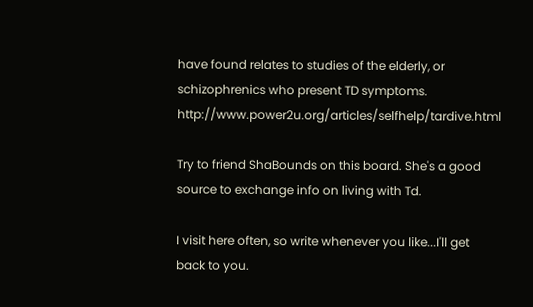have found relates to studies of the elderly, or schizophrenics who present TD symptoms. http://www.power2u.org/articles/selfhelp/tardive.html

Try to friend ShaBounds on this board. She's a good source to exchange info on living with Td.

I visit here often, so write whenever you like...I'll get back to you.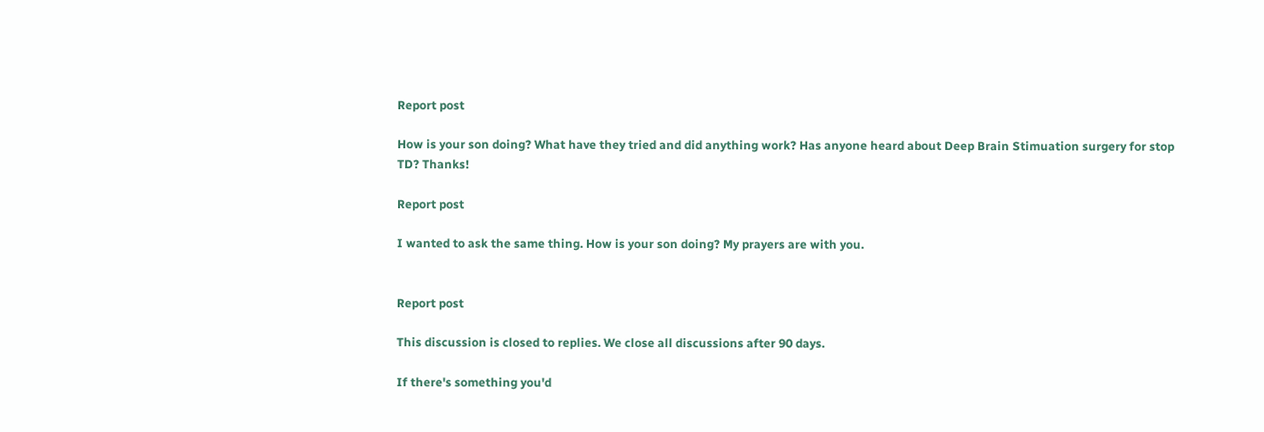Report post

How is your son doing? What have they tried and did anything work? Has anyone heard about Deep Brain Stimuation surgery for stop TD? Thanks!

Report post

I wanted to ask the same thing. How is your son doing? My prayers are with you.


Report post

This discussion is closed to replies. We close all discussions after 90 days.

If there's something you'd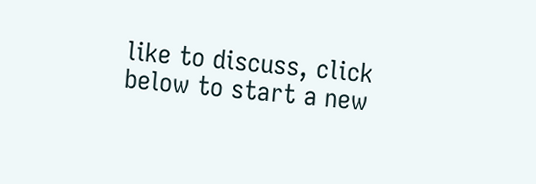like to discuss, click below to start a new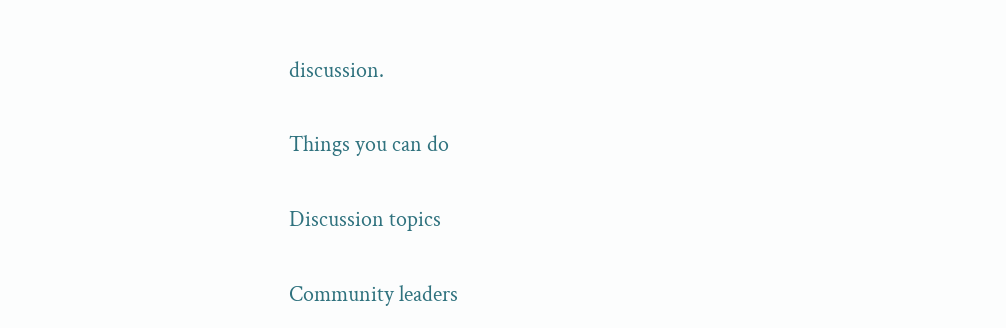discussion.

Things you can do

Discussion topics

Community leaders